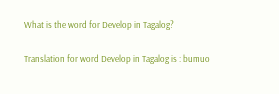What is the word for Develop in Tagalog?

Translation for word Develop in Tagalog is : bumuo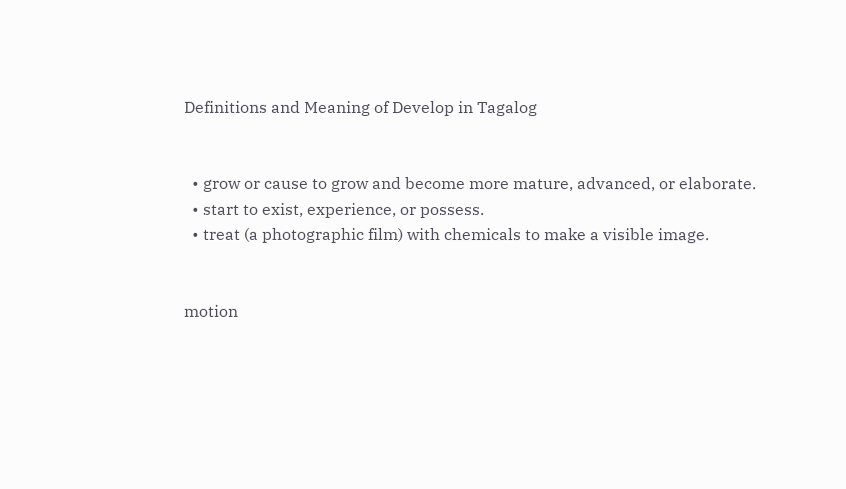Definitions and Meaning of Develop in Tagalog


  • grow or cause to grow and become more mature, advanced, or elaborate.
  • start to exist, experience, or possess.
  • treat (a photographic film) with chemicals to make a visible image.


motion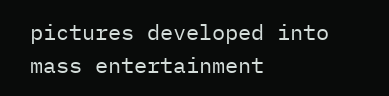pictures developed into mass entertainment